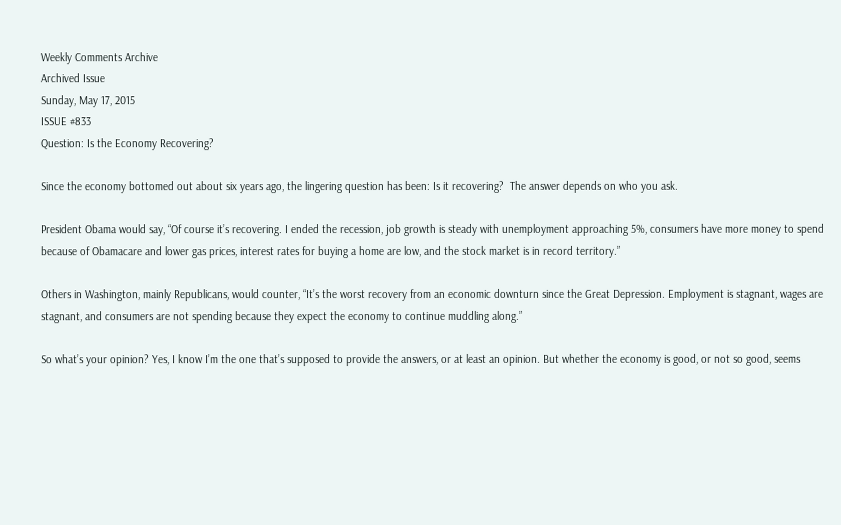Weekly Comments Archive
Archived Issue
Sunday, May 17, 2015
ISSUE #833
Question: Is the Economy Recovering?

Since the economy bottomed out about six years ago, the lingering question has been: Is it recovering?  The answer depends on who you ask.

President Obama would say, “Of course it’s recovering. I ended the recession, job growth is steady with unemployment approaching 5%, consumers have more money to spend because of Obamacare and lower gas prices, interest rates for buying a home are low, and the stock market is in record territory.”

Others in Washington, mainly Republicans, would counter, “It’s the worst recovery from an economic downturn since the Great Depression. Employment is stagnant, wages are stagnant, and consumers are not spending because they expect the economy to continue muddling along.”

So what’s your opinion? Yes, I know I’m the one that’s supposed to provide the answers, or at least an opinion. But whether the economy is good, or not so good, seems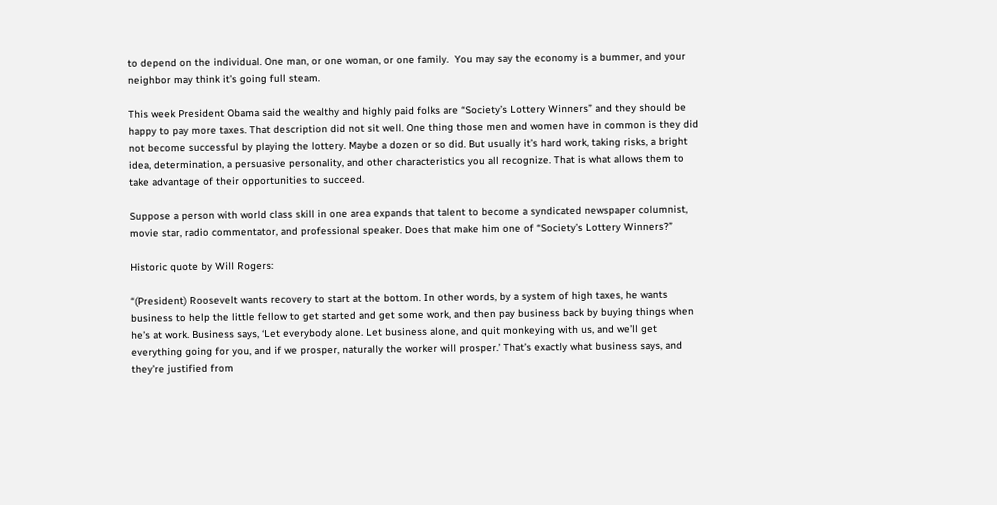to depend on the individual. One man, or one woman, or one family.  You may say the economy is a bummer, and your neighbor may think it’s going full steam.

This week President Obama said the wealthy and highly paid folks are “Society’s Lottery Winners” and they should be happy to pay more taxes. That description did not sit well. One thing those men and women have in common is they did not become successful by playing the lottery. Maybe a dozen or so did. But usually it’s hard work, taking risks, a bright idea, determination, a persuasive personality, and other characteristics you all recognize. That is what allows them to take advantage of their opportunities to succeed.

Suppose a person with world class skill in one area expands that talent to become a syndicated newspaper columnist, movie star, radio commentator, and professional speaker. Does that make him one of “Society’s Lottery Winners?”

Historic quote by Will Rogers:

“(President) Roosevelt wants recovery to start at the bottom. In other words, by a system of high taxes, he wants business to help the little fellow to get started and get some work, and then pay business back by buying things when he’s at work. Business says, ‘Let everybody alone. Let business alone, and quit monkeying with us, and we’ll get everything going for you, and if we prosper, naturally the worker will prosper.’ That’s exactly what business says, and they’re justified from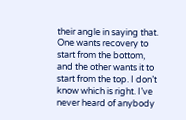their angle in saying that. One wants recovery to start from the bottom, and the other wants it to start from the top. I don’t know which is right. I’ve never heard of anybody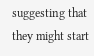suggesting that they might start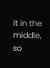it in the middle, so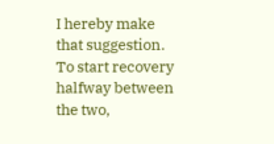I hereby make that suggestion. To start recovery halfway between the two,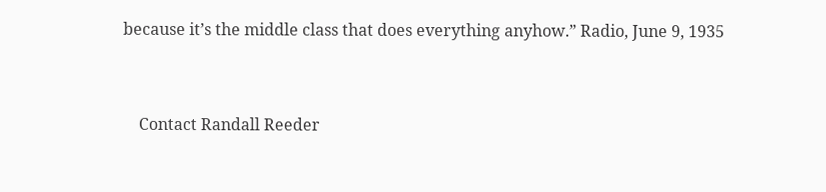because it’s the middle class that does everything anyhow.” Radio, June 9, 1935


    Contact Randall Reeder